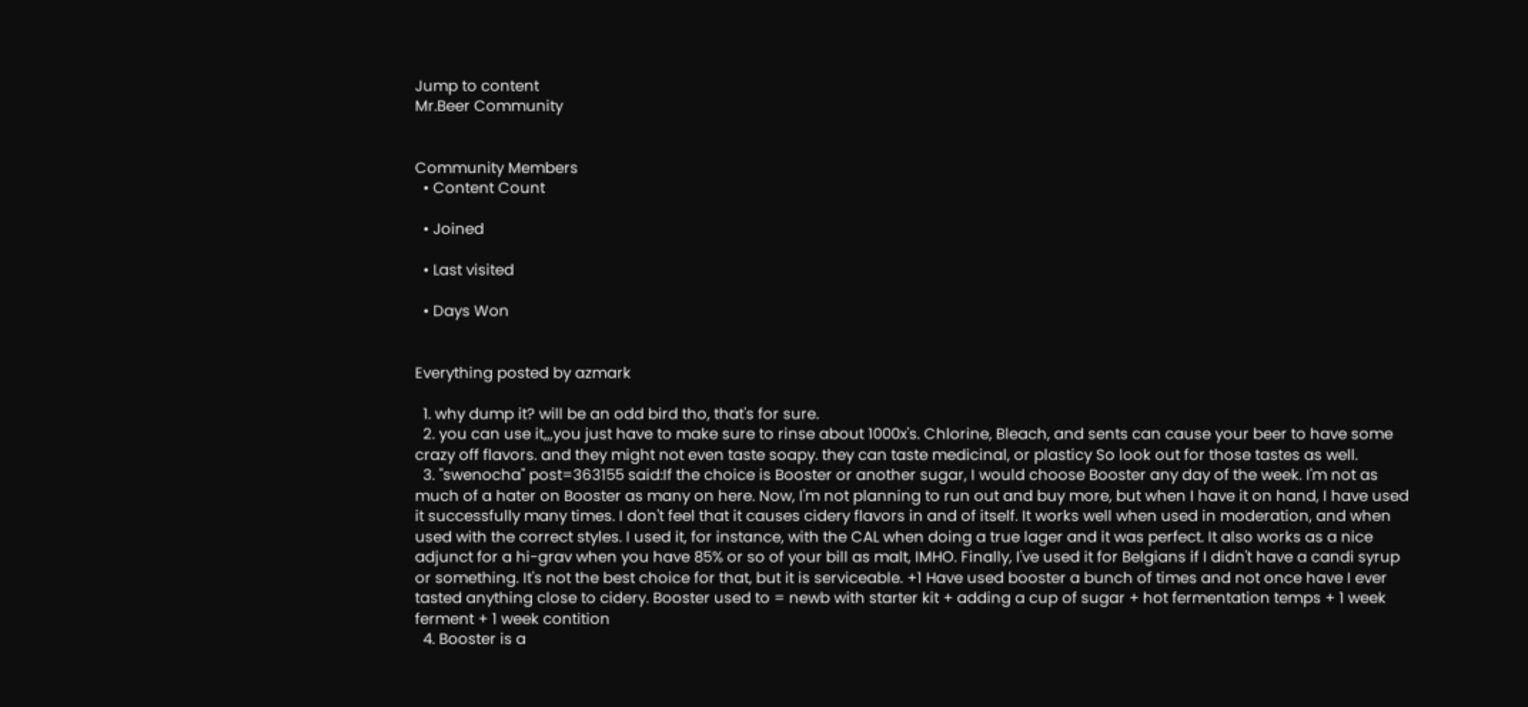Jump to content
Mr.Beer Community


Community Members
  • Content Count

  • Joined

  • Last visited

  • Days Won


Everything posted by azmark

  1. why dump it? will be an odd bird tho, that's for sure.
  2. you can use it,,,you just have to make sure to rinse about 1000x's. Chlorine, Bleach, and sents can cause your beer to have some crazy off flavors. and they might not even taste soapy. they can taste medicinal, or plasticy So look out for those tastes as well.
  3. "swenocha" post=363155 said:If the choice is Booster or another sugar, I would choose Booster any day of the week. I'm not as much of a hater on Booster as many on here. Now, I'm not planning to run out and buy more, but when I have it on hand, I have used it successfully many times. I don't feel that it causes cidery flavors in and of itself. It works well when used in moderation, and when used with the correct styles. I used it, for instance, with the CAL when doing a true lager and it was perfect. It also works as a nice adjunct for a hi-grav when you have 85% or so of your bill as malt, IMHO. Finally, I've used it for Belgians if I didn't have a candi syrup or something. It's not the best choice for that, but it is serviceable. +1 Have used booster a bunch of times and not once have I ever tasted anything close to cidery. Booster used to = newb with starter kit + adding a cup of sugar + hot fermentation temps + 1 week ferment + 1 week contition
  4. Booster is a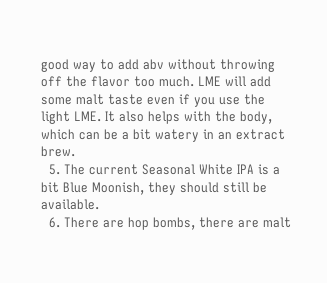good way to add abv without throwing off the flavor too much. LME will add some malt taste even if you use the light LME. It also helps with the body, which can be a bit watery in an extract brew.
  5. The current Seasonal White IPA is a bit Blue Moonish, they should still be available.
  6. There are hop bombs, there are malt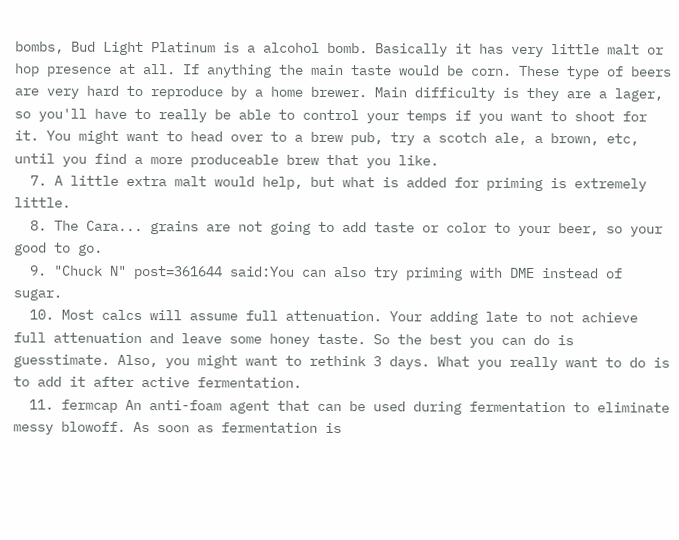bombs, Bud Light Platinum is a alcohol bomb. Basically it has very little malt or hop presence at all. If anything the main taste would be corn. These type of beers are very hard to reproduce by a home brewer. Main difficulty is they are a lager, so you'll have to really be able to control your temps if you want to shoot for it. You might want to head over to a brew pub, try a scotch ale, a brown, etc, until you find a more produceable brew that you like.
  7. A little extra malt would help, but what is added for priming is extremely little.
  8. The Cara... grains are not going to add taste or color to your beer, so your good to go.
  9. "Chuck N" post=361644 said:You can also try priming with DME instead of sugar.
  10. Most calcs will assume full attenuation. Your adding late to not achieve full attenuation and leave some honey taste. So the best you can do is guesstimate. Also, you might want to rethink 3 days. What you really want to do is to add it after active fermentation.
  11. fermcap An anti-foam agent that can be used during fermentation to eliminate messy blowoff. As soon as fermentation is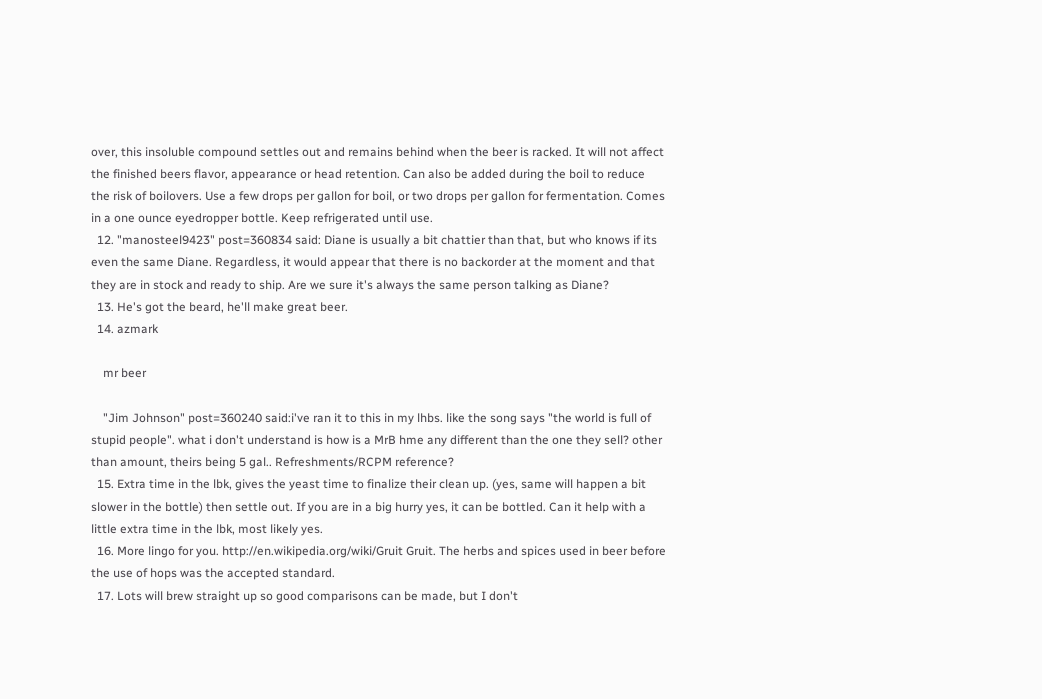over, this insoluble compound settles out and remains behind when the beer is racked. It will not affect the finished beers flavor, appearance or head retention. Can also be added during the boil to reduce the risk of boilovers. Use a few drops per gallon for boil, or two drops per gallon for fermentation. Comes in a one ounce eyedropper bottle. Keep refrigerated until use.
  12. "manosteel9423" post=360834 said: Diane is usually a bit chattier than that, but who knows if its even the same Diane. Regardless, it would appear that there is no backorder at the moment and that they are in stock and ready to ship. Are we sure it's always the same person talking as Diane?
  13. He's got the beard, he'll make great beer.
  14. azmark

    mr beer

    "Jim Johnson" post=360240 said:i've ran it to this in my lhbs. like the song says "the world is full of stupid people". what i don't understand is how is a MrB hme any different than the one they sell? other than amount, theirs being 5 gal.. Refreshments/RCPM reference?
  15. Extra time in the lbk, gives the yeast time to finalize their clean up. (yes, same will happen a bit slower in the bottle) then settle out. If you are in a big hurry yes, it can be bottled. Can it help with a little extra time in the lbk, most likely yes.
  16. More lingo for you. http://en.wikipedia.org/wiki/Gruit Gruit. The herbs and spices used in beer before the use of hops was the accepted standard.
  17. Lots will brew straight up so good comparisons can be made, but I don't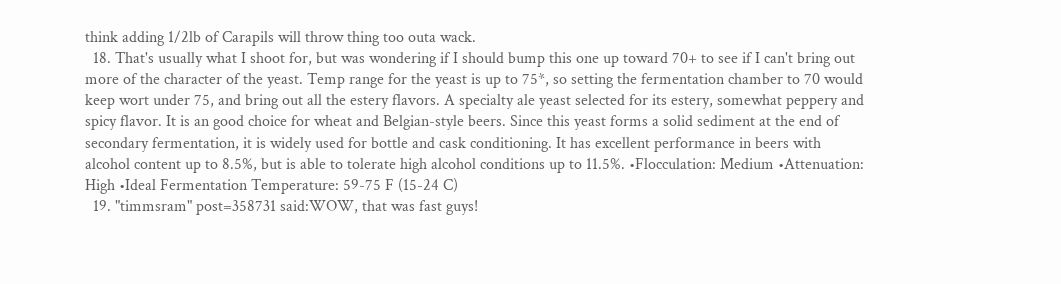think adding 1/2lb of Carapils will throw thing too outa wack.
  18. That's usually what I shoot for, but was wondering if I should bump this one up toward 70+ to see if I can't bring out more of the character of the yeast. Temp range for the yeast is up to 75*, so setting the fermentation chamber to 70 would keep wort under 75, and bring out all the estery flavors. A specialty ale yeast selected for its estery, somewhat peppery and spicy flavor. It is an good choice for wheat and Belgian-style beers. Since this yeast forms a solid sediment at the end of secondary fermentation, it is widely used for bottle and cask conditioning. It has excellent performance in beers with alcohol content up to 8.5%, but is able to tolerate high alcohol conditions up to 11.5%. •Flocculation: Medium •Attenuation: High •Ideal Fermentation Temperature: 59-75 F (15-24 C)
  19. "timmsram" post=358731 said:WOW, that was fast guys!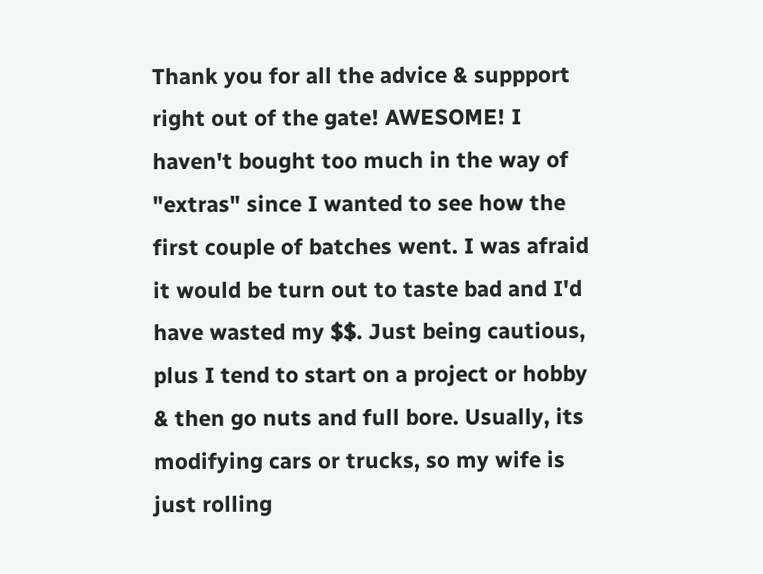Thank you for all the advice & suppport right out of the gate! AWESOME! I haven't bought too much in the way of "extras" since I wanted to see how the first couple of batches went. I was afraid it would be turn out to taste bad and I'd have wasted my $$. Just being cautious, plus I tend to start on a project or hobby & then go nuts and full bore. Usually, its modifying cars or trucks, so my wife is just rolling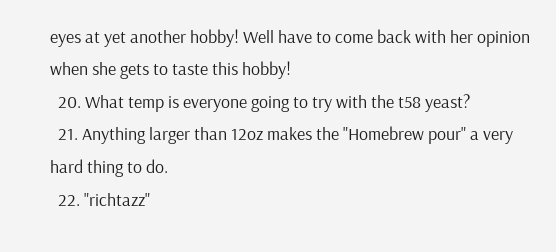eyes at yet another hobby! Well have to come back with her opinion when she gets to taste this hobby!
  20. What temp is everyone going to try with the t58 yeast?
  21. Anything larger than 12oz makes the "Homebrew pour" a very hard thing to do.
  22. "richtazz"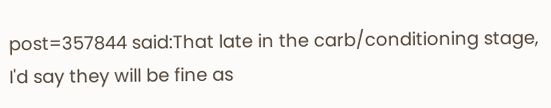post=357844 said:That late in the carb/conditioning stage, I'd say they will be fine as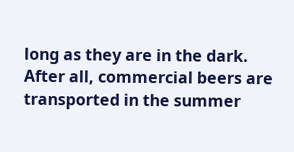long as they are in the dark. After all, commercial beers are transported in the summer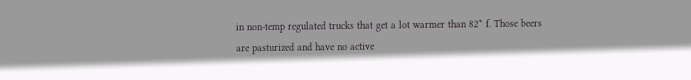in non-temp regulated trucks that get a lot warmer than 82* f. Those beers are pasturized and have no active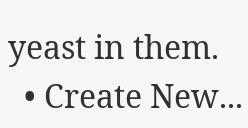yeast in them.
  • Create New...